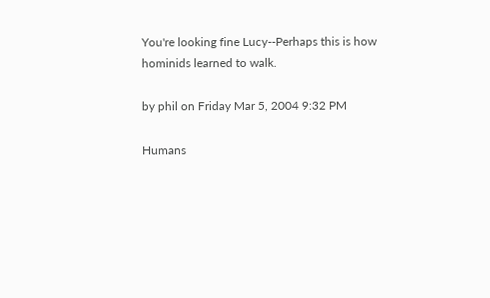You're looking fine Lucy--Perhaps this is how hominids learned to walk.

by phil on Friday Mar 5, 2004 9:32 PM

Humans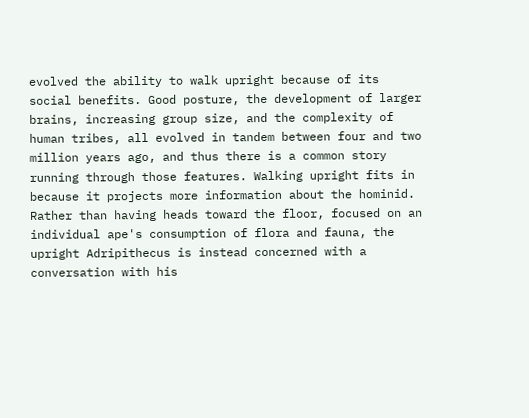evolved the ability to walk upright because of its social benefits. Good posture, the development of larger brains, increasing group size, and the complexity of human tribes, all evolved in tandem between four and two million years ago, and thus there is a common story running through those features. Walking upright fits in because it projects more information about the hominid. Rather than having heads toward the floor, focused on an individual ape's consumption of flora and fauna, the upright Adripithecus is instead concerned with a conversation with his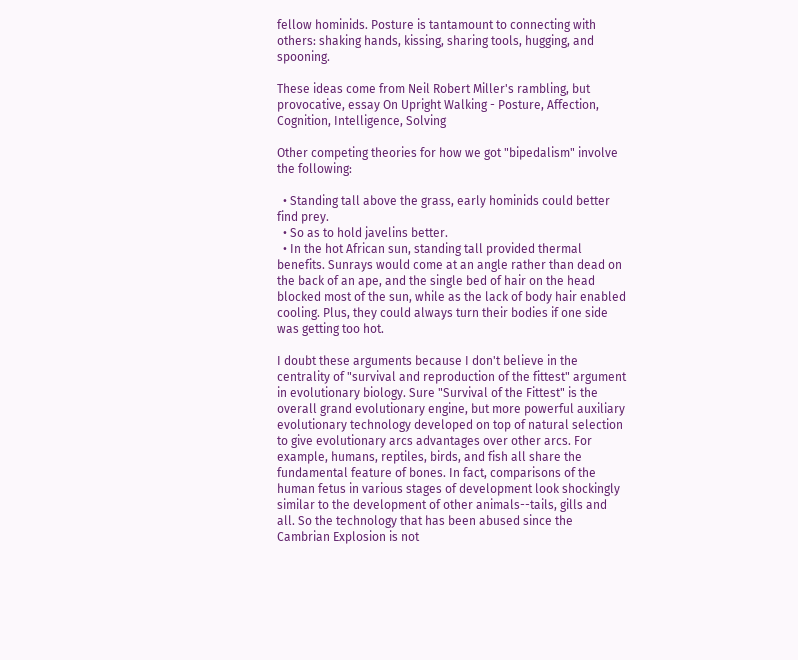fellow hominids. Posture is tantamount to connecting with others: shaking hands, kissing, sharing tools, hugging, and spooning.

These ideas come from Neil Robert Miller's rambling, but provocative, essay On Upright Walking - Posture, Affection, Cognition, Intelligence, Solving

Other competing theories for how we got "bipedalism" involve the following:

  • Standing tall above the grass, early hominids could better find prey.
  • So as to hold javelins better.
  • In the hot African sun, standing tall provided thermal benefits. Sunrays would come at an angle rather than dead on the back of an ape, and the single bed of hair on the head blocked most of the sun, while as the lack of body hair enabled cooling. Plus, they could always turn their bodies if one side was getting too hot.

I doubt these arguments because I don't believe in the centrality of "survival and reproduction of the fittest" argument in evolutionary biology. Sure "Survival of the Fittest" is the overall grand evolutionary engine, but more powerful auxiliary evolutionary technology developed on top of natural selection to give evolutionary arcs advantages over other arcs. For example, humans, reptiles, birds, and fish all share the fundamental feature of bones. In fact, comparisons of the human fetus in various stages of development look shockingly similar to the development of other animals--tails, gills and all. So the technology that has been abused since the Cambrian Explosion is not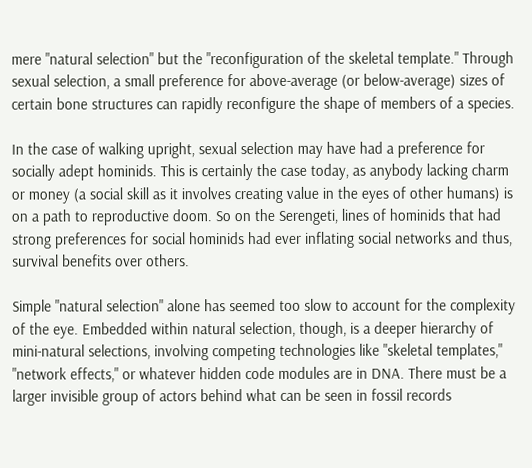mere "natural selection" but the "reconfiguration of the skeletal template." Through sexual selection, a small preference for above-average (or below-average) sizes of certain bone structures can rapidly reconfigure the shape of members of a species.

In the case of walking upright, sexual selection may have had a preference for socially adept hominids. This is certainly the case today, as anybody lacking charm or money (a social skill as it involves creating value in the eyes of other humans) is on a path to reproductive doom. So on the Serengeti, lines of hominids that had strong preferences for social hominids had ever inflating social networks and thus, survival benefits over others.

Simple "natural selection" alone has seemed too slow to account for the complexity of the eye. Embedded within natural selection, though, is a deeper hierarchy of mini-natural selections, involving competing technologies like "skeletal templates," "network effects," or whatever hidden code modules are in DNA. There must be a larger invisible group of actors behind what can be seen in fossil records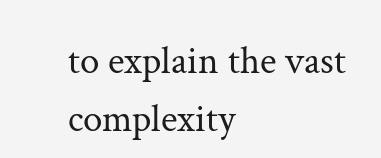to explain the vast complexity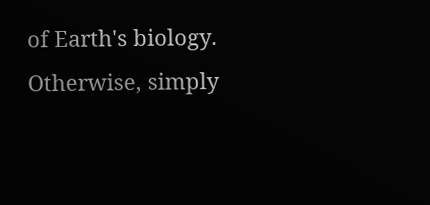of Earth's biology. Otherwise, simply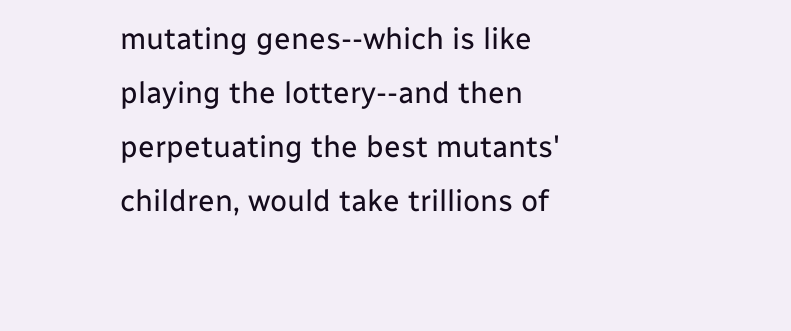mutating genes--which is like playing the lottery--and then perpetuating the best mutants' children, would take trillions of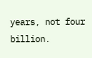years, not four billion.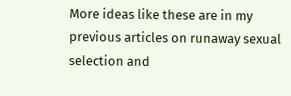More ideas like these are in my previous articles on runaway sexual selection and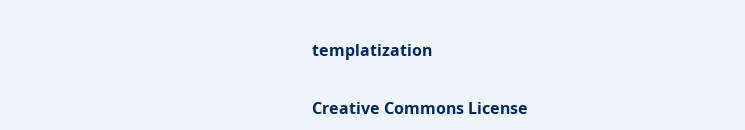templatization

Creative Commons License